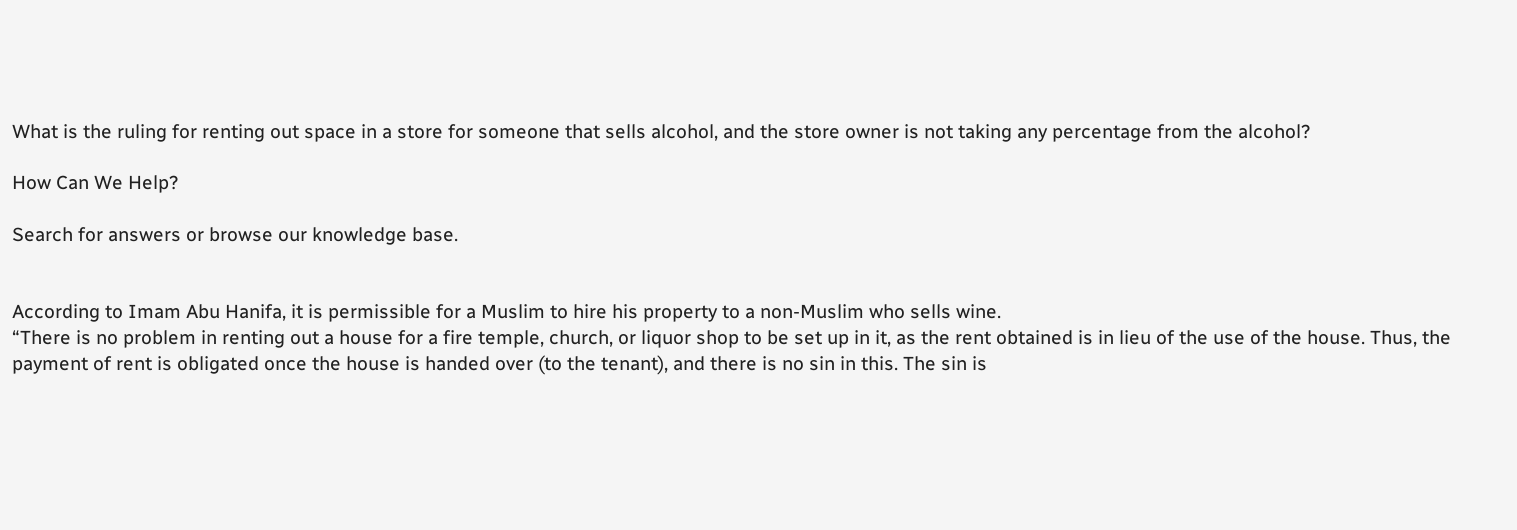What is the ruling for renting out space in a store for someone that sells alcohol, and the store owner is not taking any percentage from the alcohol?

How Can We Help?

Search for answers or browse our knowledge base.


According to Imam Abu Hanifa, it is permissible for a Muslim to hire his property to a non-Muslim who sells wine.
“There is no problem in renting out a house for a fire temple, church, or liquor shop to be set up in it, as the rent obtained is in lieu of the use of the house. Thus, the payment of rent is obligated once the house is handed over (to the tenant), and there is no sin in this. The sin is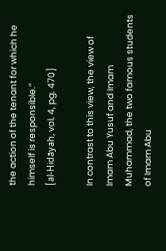the action of the tenant for which he himself is responsible.”
[al-Hidāyah, vol. 4, pg. 470]

In contrast to this view, the view of Imam Abu Yusuf and Imam Muhammad, the two famous students of Imam Abu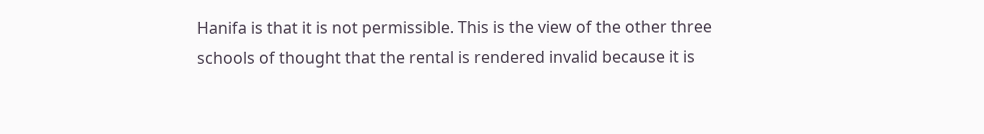Hanifa is that it is not permissible. This is the view of the other three schools of thought that the rental is rendered invalid because it is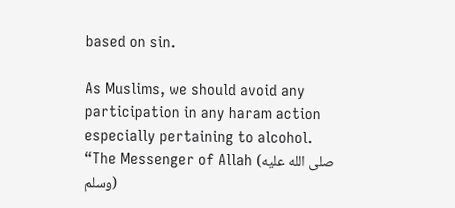based on sin.

As Muslims, we should avoid any participation in any haram action especially pertaining to alcohol.
“The Messenger of Allah (صلى الله عليه وسلم)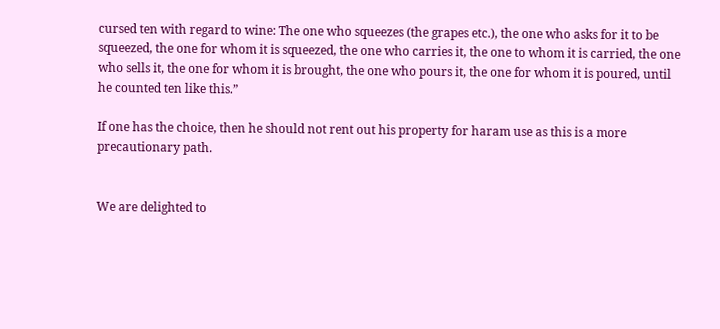cursed ten with regard to wine: The one who squeezes (the grapes etc.), the one who asks for it to be squeezed, the one for whom it is squeezed, the one who carries it, the one to whom it is carried, the one who sells it, the one for whom it is brought, the one who pours it, the one for whom it is poured, until he counted ten like this.”

If one has the choice, then he should not rent out his property for haram use as this is a more precautionary path.


We are delighted to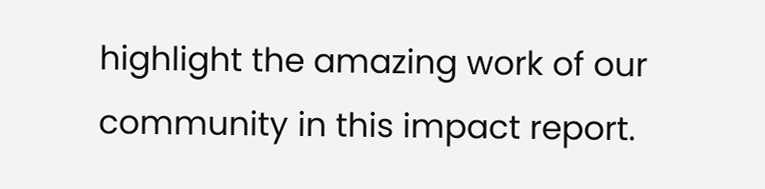highlight the amazing work of our community in this impact report.